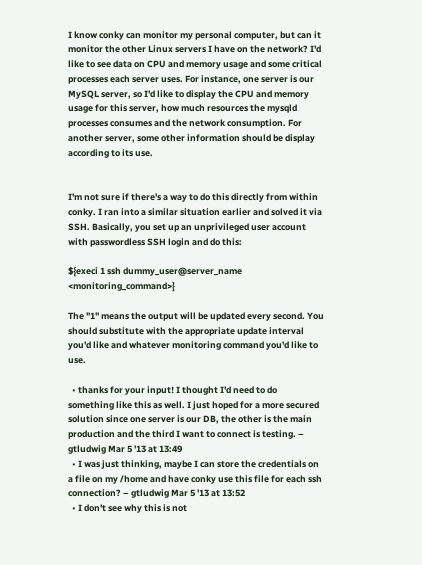I know conky can monitor my personal computer, but can it monitor the other Linux servers I have on the network? I'd like to see data on CPU and memory usage and some critical processes each server uses. For instance, one server is our MySQL server, so I'd like to display the CPU and memory usage for this server, how much resources the mysqld processes consumes and the network consumption. For another server, some other information should be display according to its use.


I'm not sure if there's a way to do this directly from within conky. I ran into a similar situation earlier and solved it via SSH. Basically, you set up an unprivileged user account with passwordless SSH login and do this:

${execi 1 ssh dummy_user@server_name <monitoring_command>}

The "1" means the output will be updated every second. You should substitute with the appropriate update interval you'd like and whatever monitoring command you'd like to use.

  • thanks for your input! I thought I'd need to do something like this as well. I just hoped for a more secured solution since one server is our DB, the other is the main production and the third I want to connect is testing. – gtludwig Mar 5 '13 at 13:49
  • I was just thinking, maybe I can store the credentials on a file on my /home and have conky use this file for each ssh connection? – gtludwig Mar 5 '13 at 13:52
  • I don't see why this is not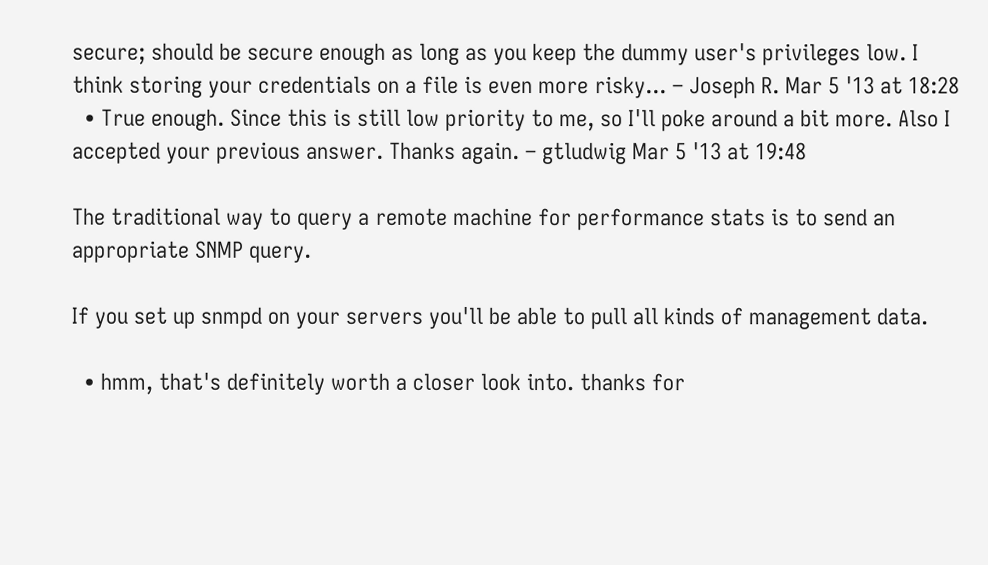secure; should be secure enough as long as you keep the dummy user's privileges low. I think storing your credentials on a file is even more risky... – Joseph R. Mar 5 '13 at 18:28
  • True enough. Since this is still low priority to me, so I'll poke around a bit more. Also I accepted your previous answer. Thanks again. – gtludwig Mar 5 '13 at 19:48

The traditional way to query a remote machine for performance stats is to send an appropriate SNMP query.

If you set up snmpd on your servers you'll be able to pull all kinds of management data.

  • hmm, that's definitely worth a closer look into. thanks for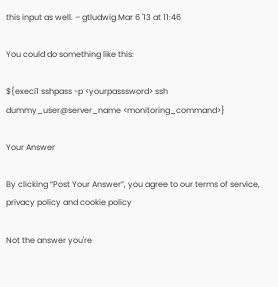this input as well. – gtludwig Mar 6 '13 at 11:46

You could do something like this:

${execi1 sshpass -p <yourpasssword> ssh dummy_user@server_name <monitoring_command>}

Your Answer

By clicking “Post Your Answer”, you agree to our terms of service, privacy policy and cookie policy

Not the answer you're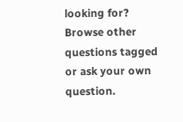looking for? Browse other questions tagged or ask your own question.